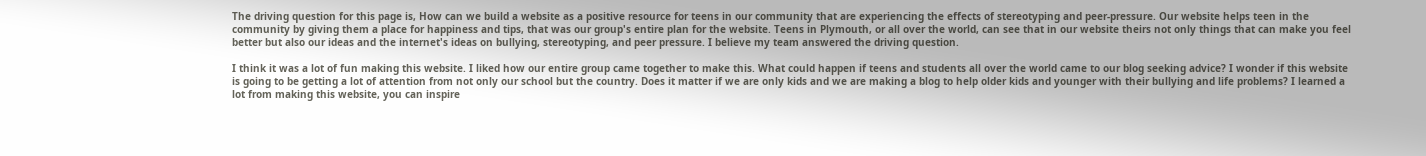The driving question for this page is, How can we build a website as a positive resource for teens in our community that are experiencing the effects of stereotyping and peer-pressure. Our website helps teen in the community by giving them a place for happiness and tips, that was our group's entire plan for the website. Teens in Plymouth, or all over the world, can see that in our website theirs not only things that can make you feel better but also our ideas and the internet's ideas on bullying, stereotyping, and peer pressure. I believe my team answered the driving question.

I think it was a lot of fun making this website. I liked how our entire group came together to make this. What could happen if teens and students all over the world came to our blog seeking advice? I wonder if this website is going to be getting a lot of attention from not only our school but the country. Does it matter if we are only kids and we are making a blog to help older kids and younger with their bullying and life problems? I learned a lot from making this website, you can inspire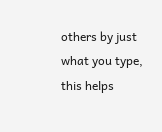others by just what you type, this helps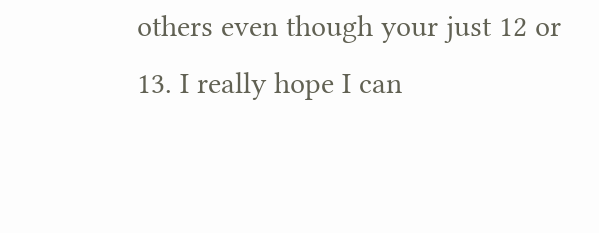others even though your just 12 or 13. I really hope I can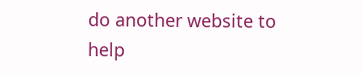do another website to help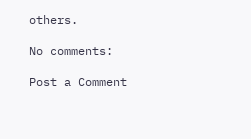others.

No comments:

Post a Comment